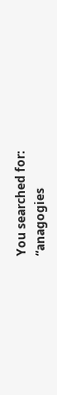You searched for: “anagogies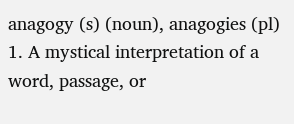anagogy (s) (noun), anagogies (pl)
1. A mystical interpretation of a word, passage, or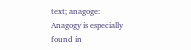text; anagoge: Anagogy is especially found in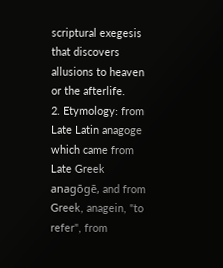scriptural exegesis that discovers allusions to heaven or the afterlife.
2. Etymology: from Late Latin anagoge which came from Late Greek anagōgē, and from Greek, anagein, "to refer", from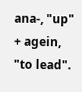ana-, "up" + agein, "to lead".